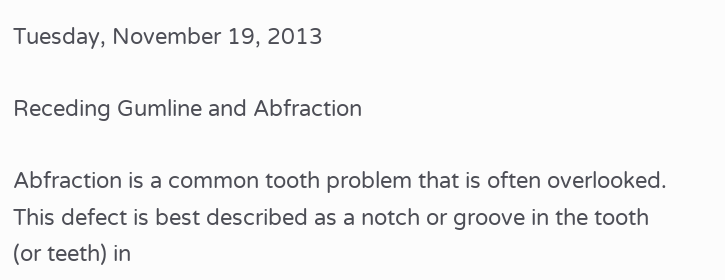Tuesday, November 19, 2013

Receding Gumline and Abfraction

Abfraction is a common tooth problem that is often overlooked. This defect is best described as a notch or groove in the tooth (or teeth) in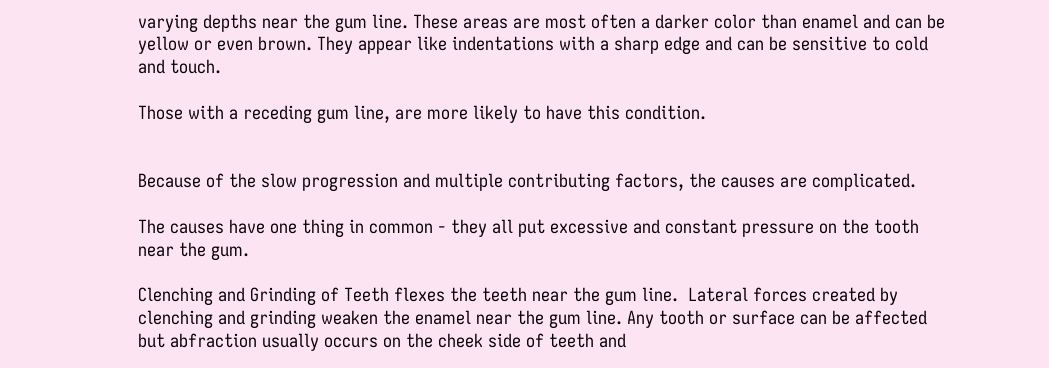varying depths near the gum line. These areas are most often a darker color than enamel and can be yellow or even brown. They appear like indentations with a sharp edge and can be sensitive to cold and touch.

Those with a receding gum line, are more likely to have this condition.


Because of the slow progression and multiple contributing factors, the causes are complicated.

The causes have one thing in common - they all put excessive and constant pressure on the tooth near the gum.

Clenching and Grinding of Teeth flexes the teeth near the gum line.  Lateral forces created by clenching and grinding weaken the enamel near the gum line. Any tooth or surface can be affected but abfraction usually occurs on the cheek side of teeth and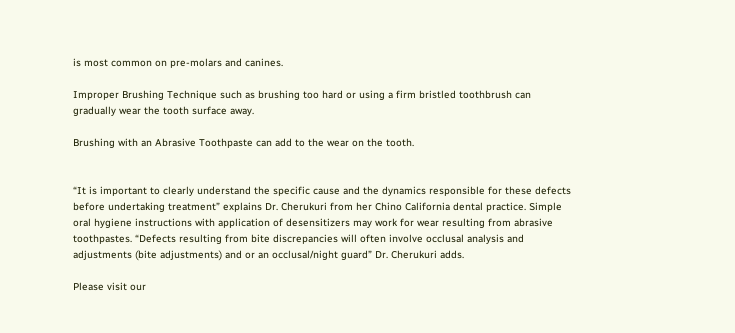is most common on pre-molars and canines.

Improper Brushing Technique such as brushing too hard or using a firm bristled toothbrush can gradually wear the tooth surface away.

Brushing with an Abrasive Toothpaste can add to the wear on the tooth.


“It is important to clearly understand the specific cause and the dynamics responsible for these defects before undertaking treatment” explains Dr. Cherukuri from her Chino California dental practice. Simple oral hygiene instructions with application of desensitizers may work for wear resulting from abrasive toothpastes. “Defects resulting from bite discrepancies will often involve occlusal analysis and adjustments (bite adjustments) and or an occlusal/night guard” Dr. Cherukuri adds.

Please visit our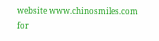website www.chinosmiles.com for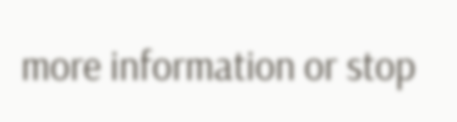more information or stop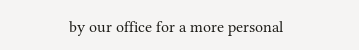by our office for a more personal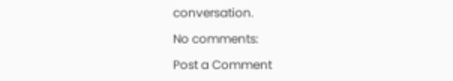conversation.

No comments:

Post a Comment